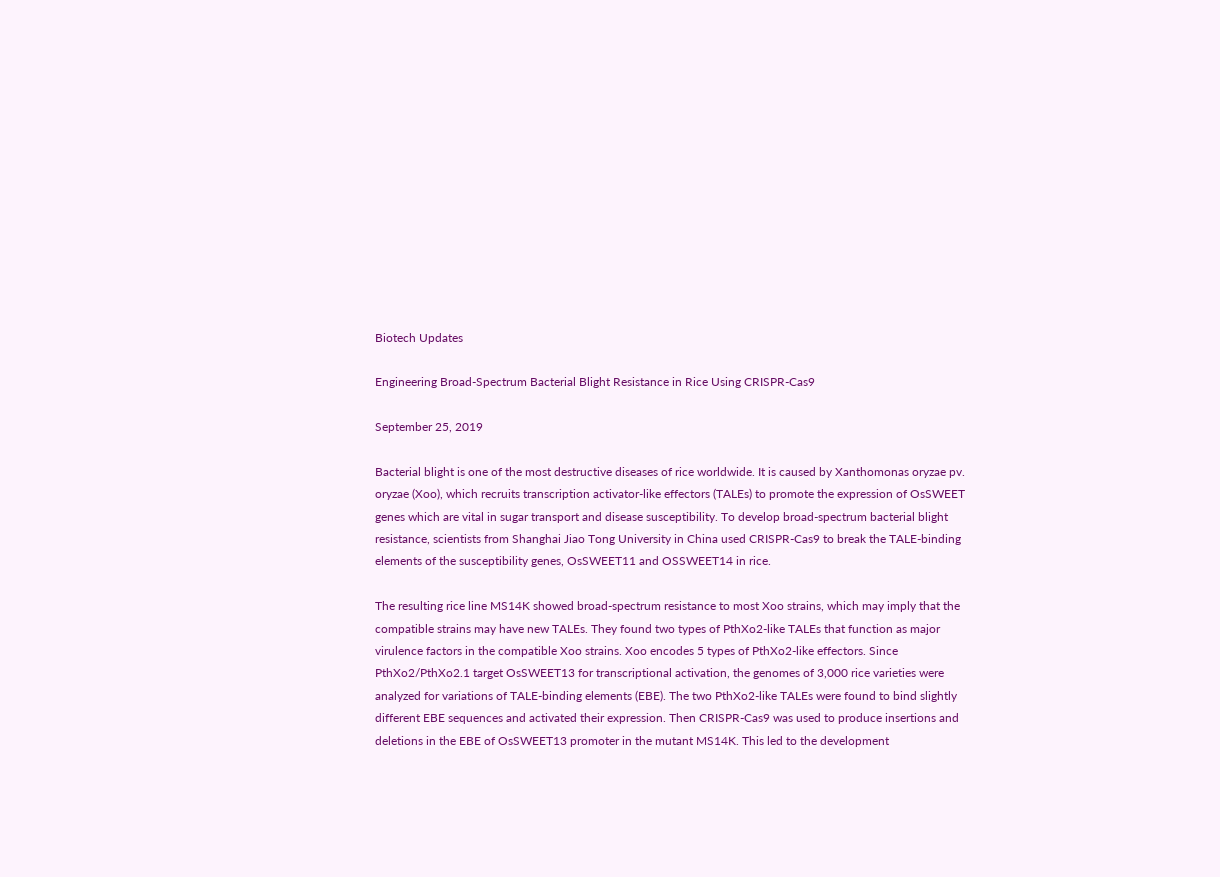Biotech Updates

Engineering Broad-Spectrum Bacterial Blight Resistance in Rice Using CRISPR-Cas9

September 25, 2019

Bacterial blight is one of the most destructive diseases of rice worldwide. It is caused by Xanthomonas oryzae pv. oryzae (Xoo), which recruits transcription activator-like effectors (TALEs) to promote the expression of OsSWEET genes which are vital in sugar transport and disease susceptibility. To develop broad-spectrum bacterial blight resistance, scientists from Shanghai Jiao Tong University in China used CRISPR-Cas9 to break the TALE-binding elements of the susceptibility genes, OsSWEET11 and OSSWEET14 in rice.

The resulting rice line MS14K showed broad-spectrum resistance to most Xoo strains, which may imply that the compatible strains may have new TALEs. They found two types of PthXo2-like TALEs that function as major virulence factors in the compatible Xoo strains. Xoo encodes 5 types of PthXo2-like effectors. Since PthXo2/PthXo2.1 target OsSWEET13 for transcriptional activation, the genomes of 3,000 rice varieties were analyzed for variations of TALE-binding elements (EBE). The two PthXo2-like TALEs were found to bind slightly different EBE sequences and activated their expression. Then CRISPR-Cas9 was used to produce insertions and deletions in the EBE of OsSWEET13 promoter in the mutant MS14K. This led to the development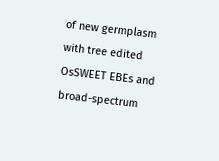of new germplasm with tree edited OsSWEET EBEs and broad-spectrum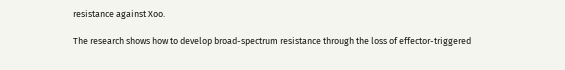resistance against Xoo.

The research shows how to develop broad-spectrum resistance through the loss of effector-triggered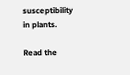susceptibility in plants.

Read the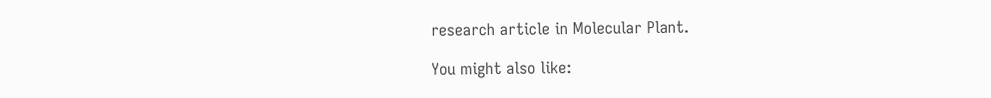research article in Molecular Plant.

You might also like: